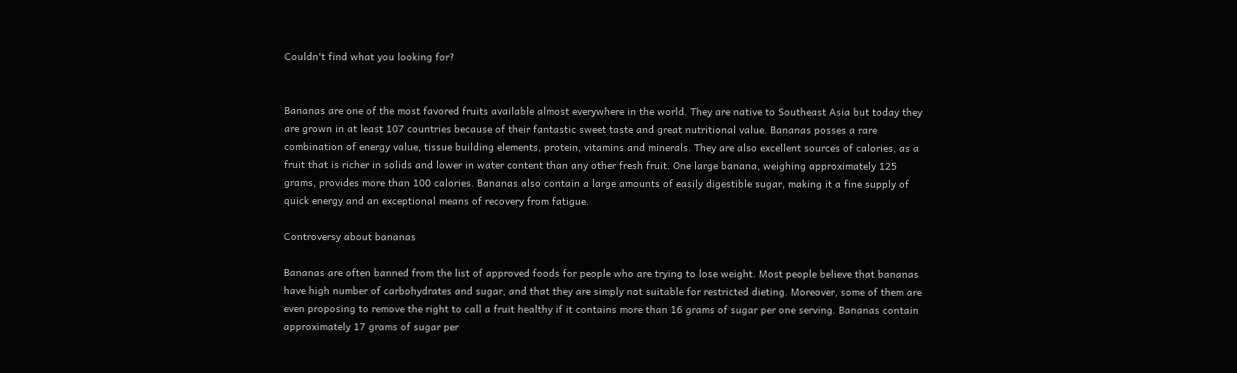Couldn't find what you looking for?


Bananas are one of the most favored fruits available almost everywhere in the world. They are native to Southeast Asia but today they are grown in at least 107 countries because of their fantastic sweet taste and great nutritional value. Bananas posses a rare combination of energy value, tissue building elements, protein, vitamins and minerals. They are also excellent sources of calories, as a fruit that is richer in solids and lower in water content than any other fresh fruit. One large banana, weighing approximately 125 grams, provides more than 100 calories. Bananas also contain a large amounts of easily digestible sugar, making it a fine supply of quick energy and an exceptional means of recovery from fatigue.

Controversy about bananas

Bananas are often banned from the list of approved foods for people who are trying to lose weight. Most people believe that bananas have high number of carbohydrates and sugar, and that they are simply not suitable for restricted dieting. Moreover, some of them are even proposing to remove the right to call a fruit healthy if it contains more than 16 grams of sugar per one serving. Bananas contain approximately 17 grams of sugar per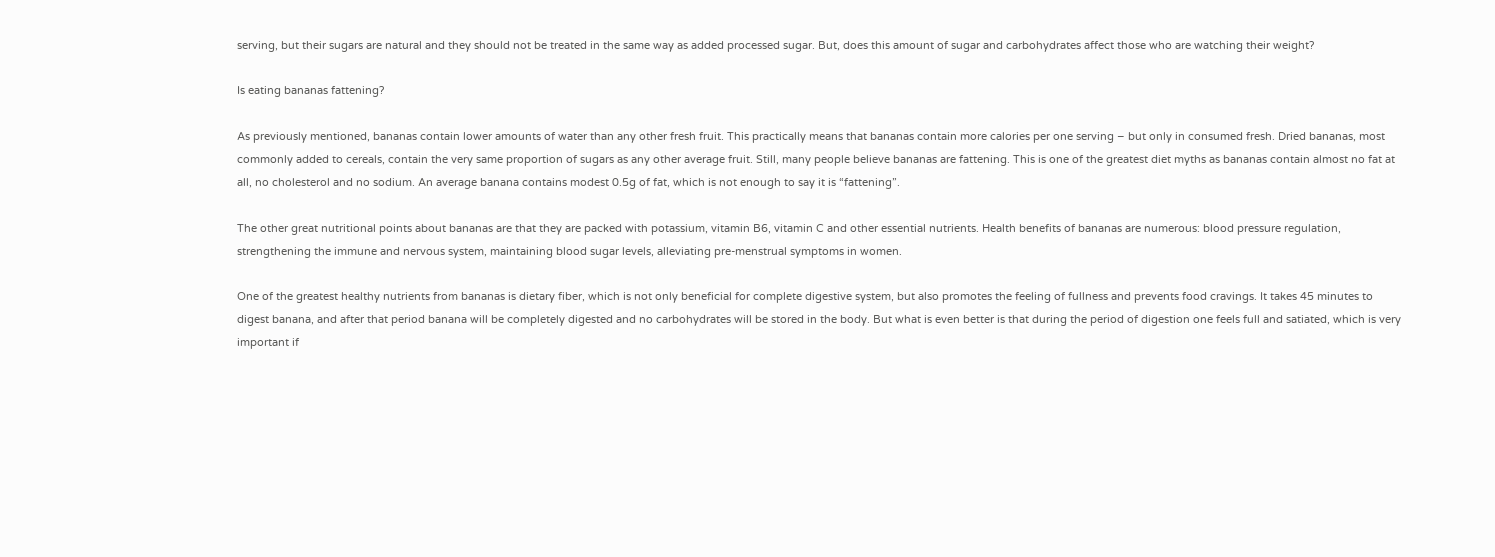serving, but their sugars are natural and they should not be treated in the same way as added processed sugar. But, does this amount of sugar and carbohydrates affect those who are watching their weight?

Is eating bananas fattening?

As previously mentioned, bananas contain lower amounts of water than any other fresh fruit. This practically means that bananas contain more calories per one serving – but only in consumed fresh. Dried bananas, most commonly added to cereals, contain the very same proportion of sugars as any other average fruit. Still, many people believe bananas are fattening. This is one of the greatest diet myths as bananas contain almost no fat at all, no cholesterol and no sodium. An average banana contains modest 0.5g of fat, which is not enough to say it is “fattening”.

The other great nutritional points about bananas are that they are packed with potassium, vitamin B6, vitamin C and other essential nutrients. Health benefits of bananas are numerous: blood pressure regulation, strengthening the immune and nervous system, maintaining blood sugar levels, alleviating pre-menstrual symptoms in women.

One of the greatest healthy nutrients from bananas is dietary fiber, which is not only beneficial for complete digestive system, but also promotes the feeling of fullness and prevents food cravings. It takes 45 minutes to digest banana, and after that period banana will be completely digested and no carbohydrates will be stored in the body. But what is even better is that during the period of digestion one feels full and satiated, which is very important if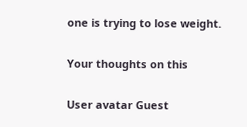one is trying to lose weight.

Your thoughts on this

User avatar Guest